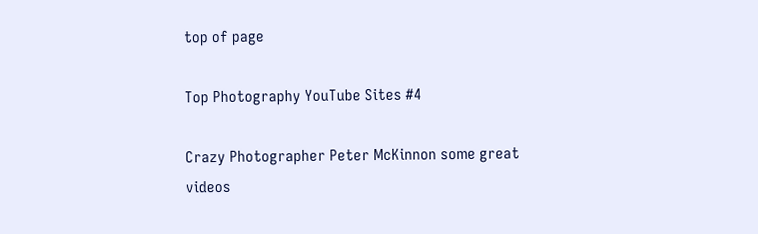top of page

Top Photography YouTube Sites #4

Crazy Photographer Peter McKinnon some great videos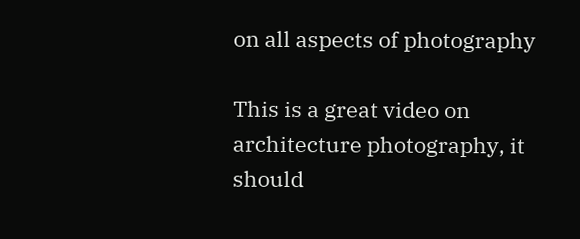on all aspects of photography

This is a great video on architecture photography, it should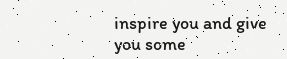inspire you and give you some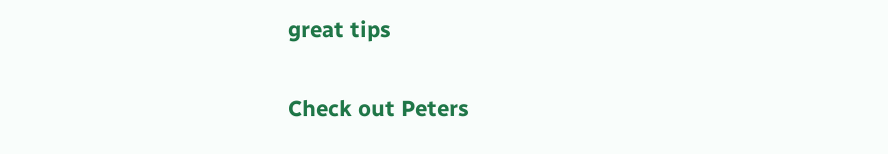great tips

Check out Peters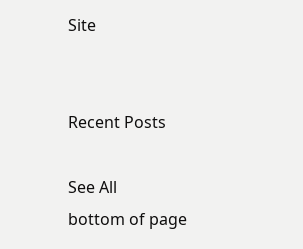Site


Recent Posts

See All
bottom of page